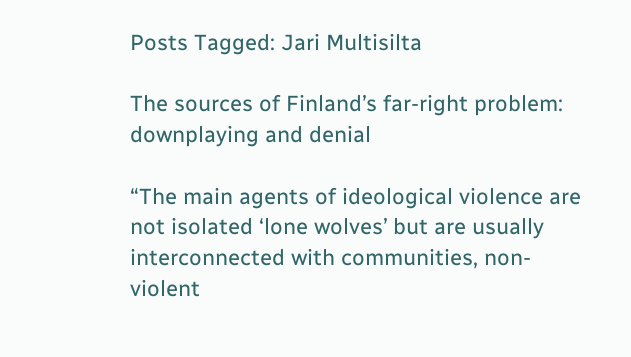Posts Tagged: Jari Multisilta

The sources of Finland’s far-right problem: downplaying and denial

“The main agents of ideological violence are not isolated ‘lone wolves’ but are usually interconnected with communities, non-violent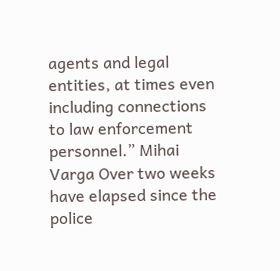agents and legal entities, at times even including connections to law enforcement personnel.” Mihai Varga Over two weeks have elapsed since the police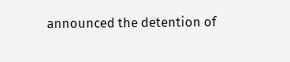announced the detention of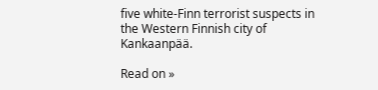five white-Finn terrorist suspects in the Western Finnish city of Kankaanpää.

Read on »